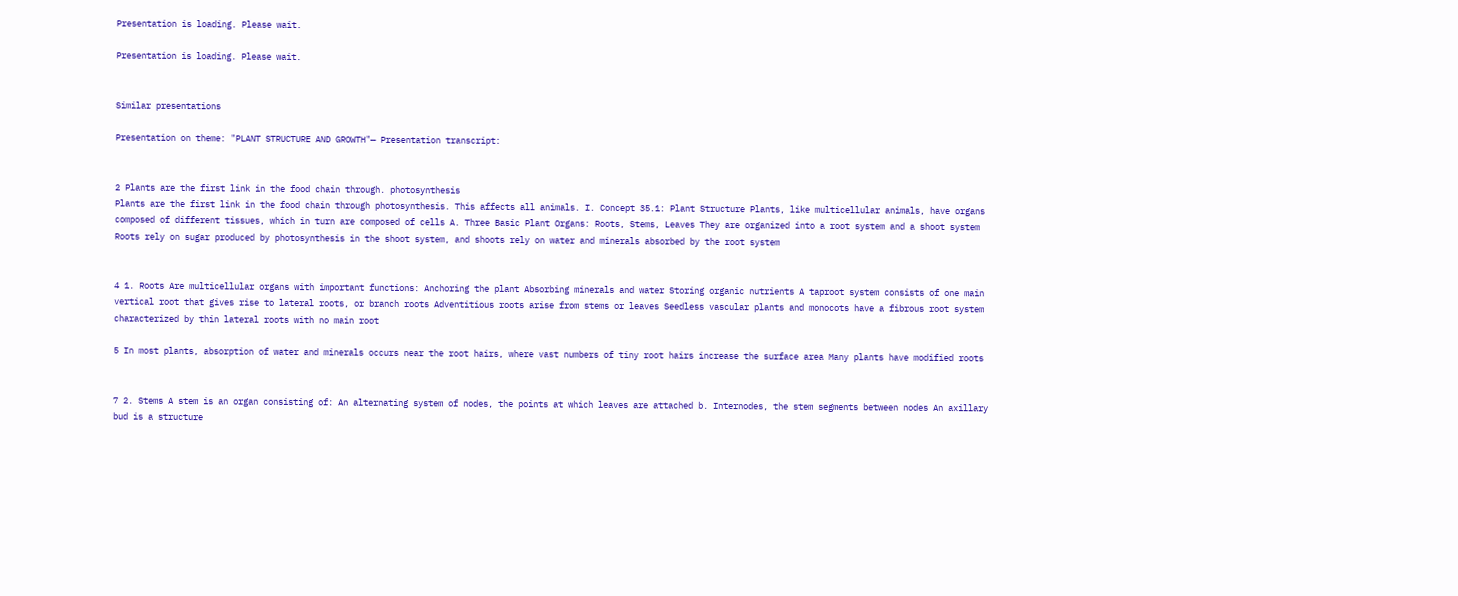Presentation is loading. Please wait.

Presentation is loading. Please wait.


Similar presentations

Presentation on theme: "PLANT STRUCTURE AND GROWTH"— Presentation transcript:


2 Plants are the first link in the food chain through. photosynthesis
Plants are the first link in the food chain through photosynthesis. This affects all animals. I. Concept 35.1: Plant Structure Plants, like multicellular animals, have organs composed of different tissues, which in turn are composed of cells A. Three Basic Plant Organs: Roots, Stems, Leaves They are organized into a root system and a shoot system Roots rely on sugar produced by photosynthesis in the shoot system, and shoots rely on water and minerals absorbed by the root system


4 1. Roots Are multicellular organs with important functions: Anchoring the plant Absorbing minerals and water Storing organic nutrients A taproot system consists of one main vertical root that gives rise to lateral roots, or branch roots Adventitious roots arise from stems or leaves Seedless vascular plants and monocots have a fibrous root system characterized by thin lateral roots with no main root

5 In most plants, absorption of water and minerals occurs near the root hairs, where vast numbers of tiny root hairs increase the surface area Many plants have modified roots


7 2. Stems A stem is an organ consisting of: An alternating system of nodes, the points at which leaves are attached b. Internodes, the stem segments between nodes An axillary bud is a structure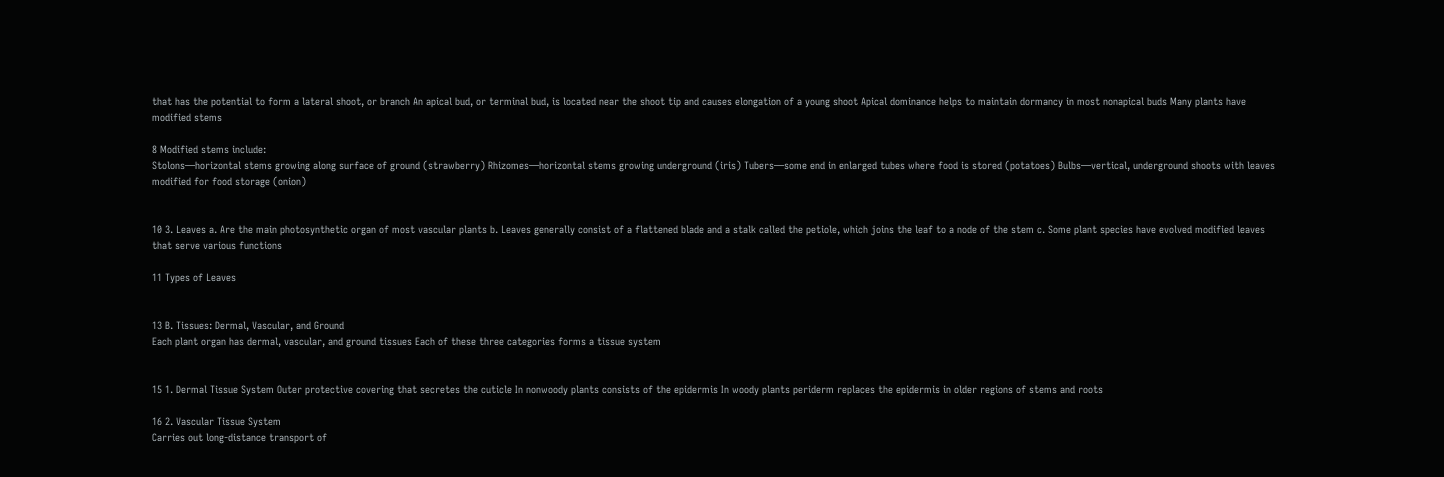that has the potential to form a lateral shoot, or branch An apical bud, or terminal bud, is located near the shoot tip and causes elongation of a young shoot Apical dominance helps to maintain dormancy in most nonapical buds Many plants have modified stems

8 Modified stems include:
Stolons—horizontal stems growing along surface of ground (strawberry) Rhizomes—horizontal stems growing underground (iris) Tubers—some end in enlarged tubes where food is stored (potatoes) Bulbs—vertical, underground shoots with leaves modified for food storage (onion)


10 3. Leaves a. Are the main photosynthetic organ of most vascular plants b. Leaves generally consist of a flattened blade and a stalk called the petiole, which joins the leaf to a node of the stem c. Some plant species have evolved modified leaves that serve various functions

11 Types of Leaves


13 B. Tissues: Dermal, Vascular, and Ground
Each plant organ has dermal, vascular, and ground tissues Each of these three categories forms a tissue system


15 1. Dermal Tissue System Outer protective covering that secretes the cuticle In nonwoody plants consists of the epidermis In woody plants periderm replaces the epidermis in older regions of stems and roots

16 2. Vascular Tissue System
Carries out long-distance transport of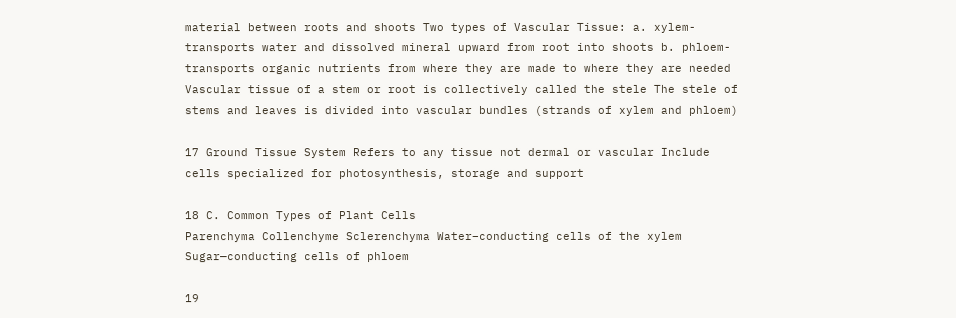material between roots and shoots Two types of Vascular Tissue: a. xylem-transports water and dissolved mineral upward from root into shoots b. phloem-transports organic nutrients from where they are made to where they are needed Vascular tissue of a stem or root is collectively called the stele The stele of stems and leaves is divided into vascular bundles (strands of xylem and phloem)

17 Ground Tissue System Refers to any tissue not dermal or vascular Include cells specialized for photosynthesis, storage and support

18 C. Common Types of Plant Cells
Parenchyma Collenchyme Sclerenchyma Water–conducting cells of the xylem Sugar—conducting cells of phloem

19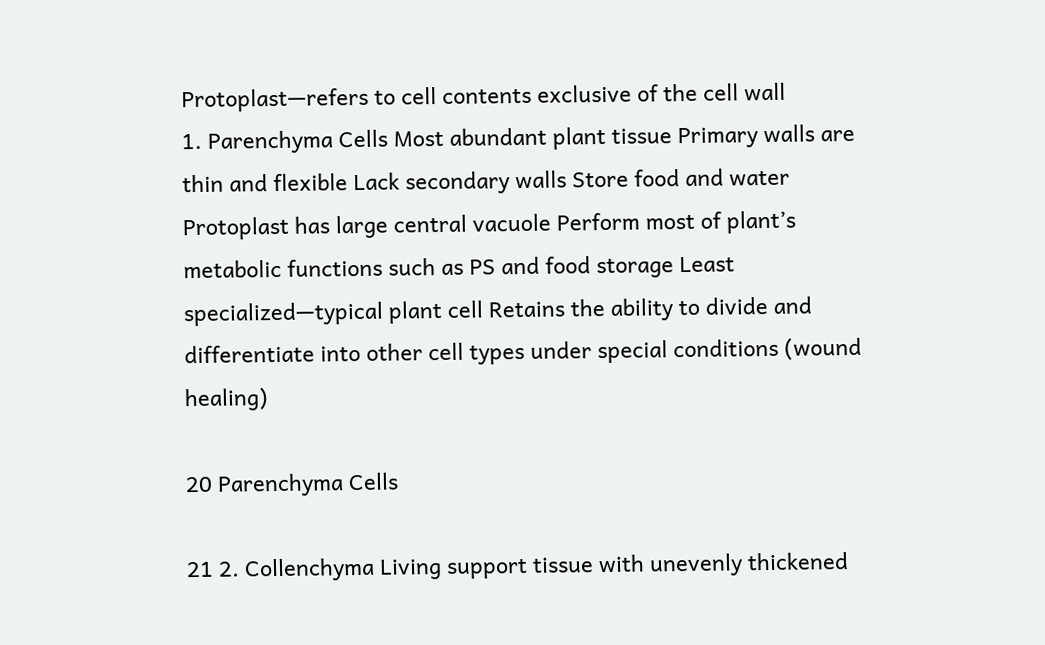Protoplast—refers to cell contents exclusive of the cell wall
1. Parenchyma Cells Most abundant plant tissue Primary walls are thin and flexible Lack secondary walls Store food and water Protoplast has large central vacuole Perform most of plant’s metabolic functions such as PS and food storage Least specialized—typical plant cell Retains the ability to divide and differentiate into other cell types under special conditions (wound healing)

20 Parenchyma Cells

21 2. Collenchyma Living support tissue with unevenly thickened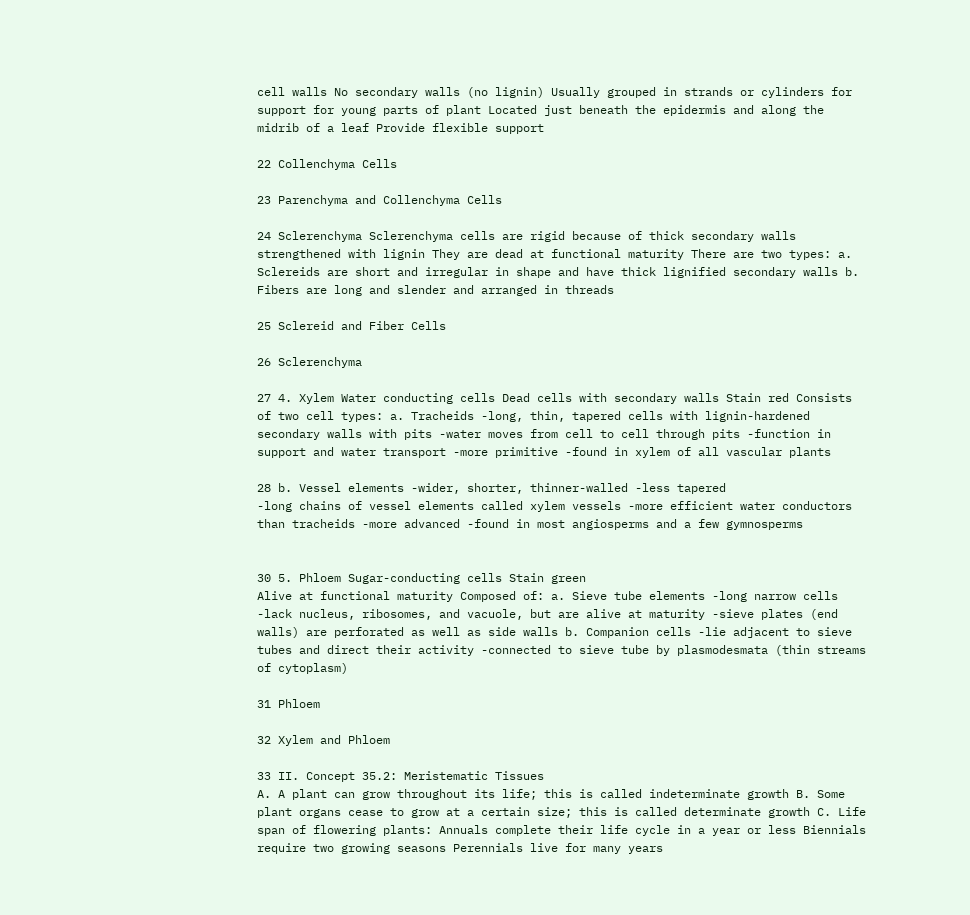cell walls No secondary walls (no lignin) Usually grouped in strands or cylinders for support for young parts of plant Located just beneath the epidermis and along the midrib of a leaf Provide flexible support

22 Collenchyma Cells

23 Parenchyma and Collenchyma Cells

24 Sclerenchyma Sclerenchyma cells are rigid because of thick secondary walls strengthened with lignin They are dead at functional maturity There are two types: a. Sclereids are short and irregular in shape and have thick lignified secondary walls b. Fibers are long and slender and arranged in threads

25 Sclereid and Fiber Cells

26 Sclerenchyma

27 4. Xylem Water conducting cells Dead cells with secondary walls Stain red Consists of two cell types: a. Tracheids -long, thin, tapered cells with lignin-hardened secondary walls with pits -water moves from cell to cell through pits -function in support and water transport -more primitive -found in xylem of all vascular plants

28 b. Vessel elements -wider, shorter, thinner-walled -less tapered
-long chains of vessel elements called xylem vessels -more efficient water conductors than tracheids -more advanced -found in most angiosperms and a few gymnosperms


30 5. Phloem Sugar-conducting cells Stain green
Alive at functional maturity Composed of: a. Sieve tube elements -long narrow cells -lack nucleus, ribosomes, and vacuole, but are alive at maturity -sieve plates (end walls) are perforated as well as side walls b. Companion cells -lie adjacent to sieve tubes and direct their activity -connected to sieve tube by plasmodesmata (thin streams of cytoplasm)

31 Phloem

32 Xylem and Phloem

33 II. Concept 35.2: Meristematic Tissues
A. A plant can grow throughout its life; this is called indeterminate growth B. Some plant organs cease to grow at a certain size; this is called determinate growth C. Life span of flowering plants: Annuals complete their life cycle in a year or less Biennials require two growing seasons Perennials live for many years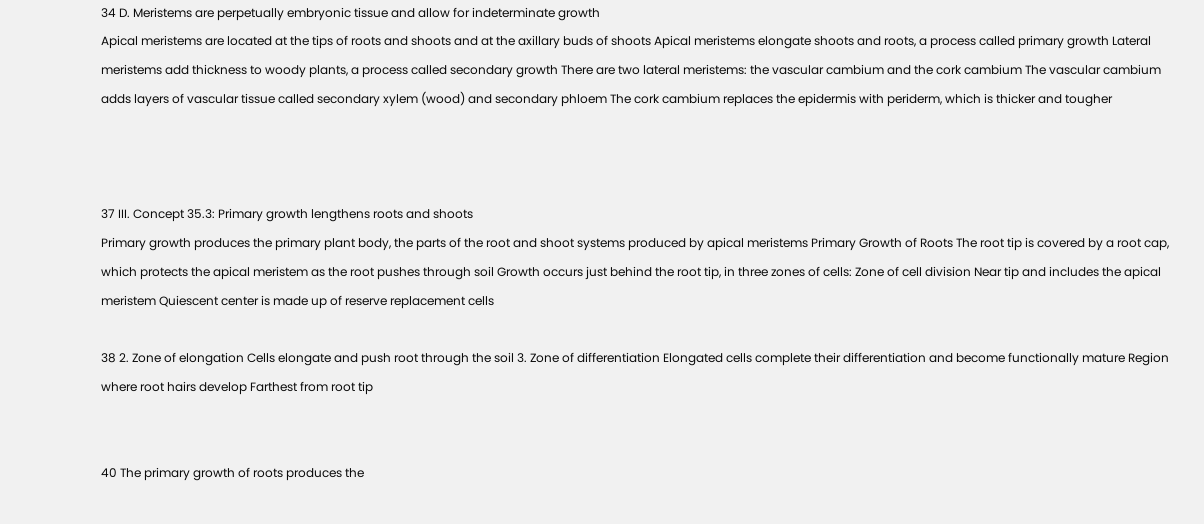34 D. Meristems are perpetually embryonic tissue and allow for indeterminate growth
Apical meristems are located at the tips of roots and shoots and at the axillary buds of shoots Apical meristems elongate shoots and roots, a process called primary growth Lateral meristems add thickness to woody plants, a process called secondary growth There are two lateral meristems: the vascular cambium and the cork cambium The vascular cambium adds layers of vascular tissue called secondary xylem (wood) and secondary phloem The cork cambium replaces the epidermis with periderm, which is thicker and tougher



37 III. Concept 35.3: Primary growth lengthens roots and shoots
Primary growth produces the primary plant body, the parts of the root and shoot systems produced by apical meristems Primary Growth of Roots The root tip is covered by a root cap, which protects the apical meristem as the root pushes through soil Growth occurs just behind the root tip, in three zones of cells: Zone of cell division Near tip and includes the apical meristem Quiescent center is made up of reserve replacement cells

38 2. Zone of elongation Cells elongate and push root through the soil 3. Zone of differentiation Elongated cells complete their differentiation and become functionally mature Region where root hairs develop Farthest from root tip


40 The primary growth of roots produces the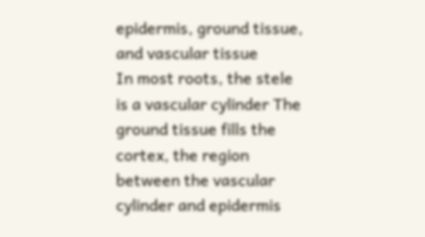epidermis, ground tissue, and vascular tissue
In most roots, the stele is a vascular cylinder The ground tissue fills the cortex, the region between the vascular cylinder and epidermis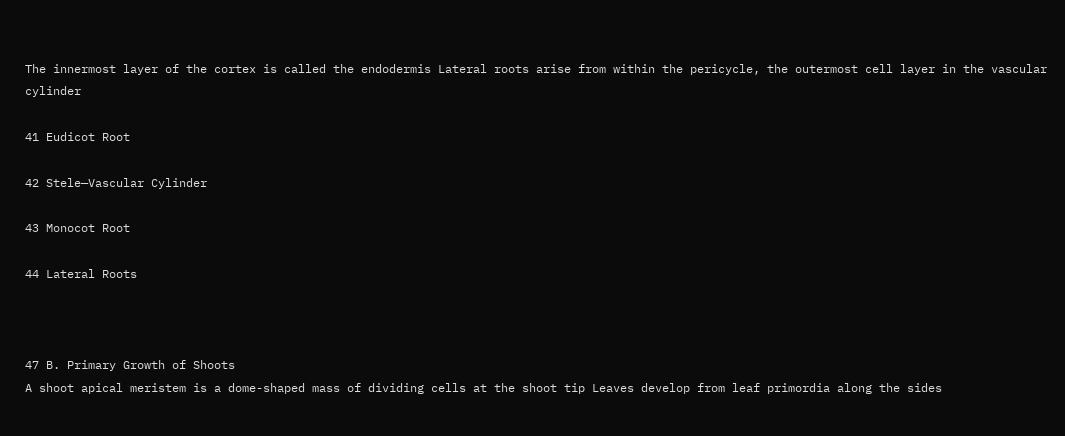The innermost layer of the cortex is called the endodermis Lateral roots arise from within the pericycle, the outermost cell layer in the vascular cylinder

41 Eudicot Root

42 Stele—Vascular Cylinder

43 Monocot Root

44 Lateral Roots



47 B. Primary Growth of Shoots
A shoot apical meristem is a dome-shaped mass of dividing cells at the shoot tip Leaves develop from leaf primordia along the sides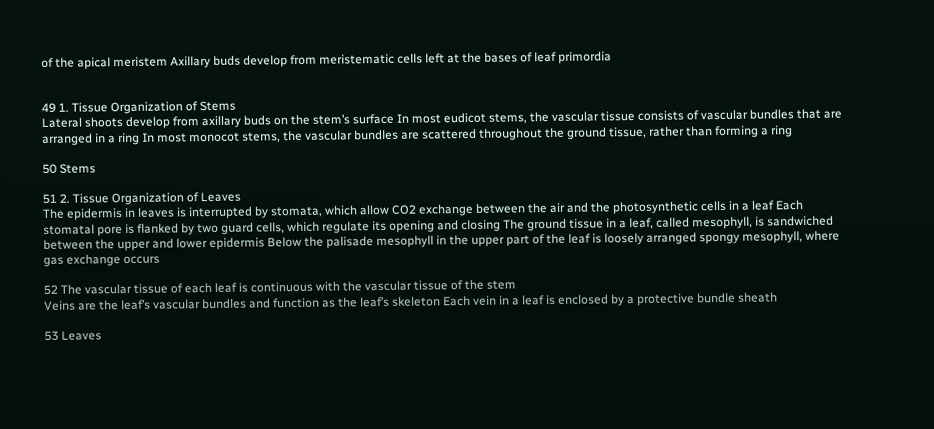of the apical meristem Axillary buds develop from meristematic cells left at the bases of leaf primordia


49 1. Tissue Organization of Stems
Lateral shoots develop from axillary buds on the stem’s surface In most eudicot stems, the vascular tissue consists of vascular bundles that are arranged in a ring In most monocot stems, the vascular bundles are scattered throughout the ground tissue, rather than forming a ring

50 Stems

51 2. Tissue Organization of Leaves
The epidermis in leaves is interrupted by stomata, which allow CO2 exchange between the air and the photosynthetic cells in a leaf Each stomatal pore is flanked by two guard cells, which regulate its opening and closing The ground tissue in a leaf, called mesophyll, is sandwiched between the upper and lower epidermis Below the palisade mesophyll in the upper part of the leaf is loosely arranged spongy mesophyll, where gas exchange occurs

52 The vascular tissue of each leaf is continuous with the vascular tissue of the stem
Veins are the leaf’s vascular bundles and function as the leaf’s skeleton Each vein in a leaf is enclosed by a protective bundle sheath

53 Leaves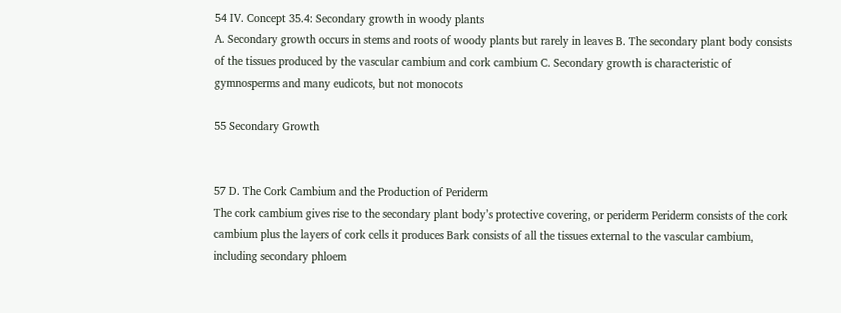54 IV. Concept 35.4: Secondary growth in woody plants
A. Secondary growth occurs in stems and roots of woody plants but rarely in leaves B. The secondary plant body consists of the tissues produced by the vascular cambium and cork cambium C. Secondary growth is characteristic of gymnosperms and many eudicots, but not monocots

55 Secondary Growth


57 D. The Cork Cambium and the Production of Periderm
The cork cambium gives rise to the secondary plant body’s protective covering, or periderm Periderm consists of the cork cambium plus the layers of cork cells it produces Bark consists of all the tissues external to the vascular cambium, including secondary phloem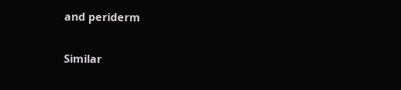and periderm


Similar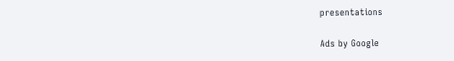presentations

Ads by Google